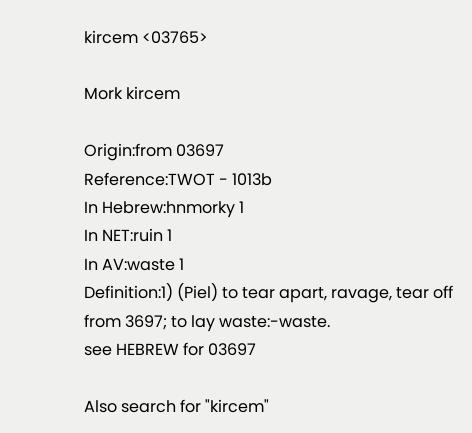kircem <03765>

Mork kircem

Origin:from 03697
Reference:TWOT - 1013b
In Hebrew:hnmorky 1
In NET:ruin 1
In AV:waste 1
Definition:1) (Piel) to tear apart, ravage, tear off
from 3697; to lay waste:-waste.
see HEBREW for 03697

Also search for "kircem"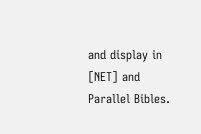and display in [NET] and Parallel Bibles.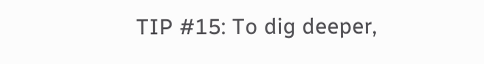TIP #15: To dig deeper,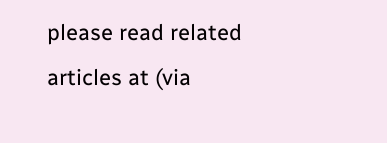please read related articles at (via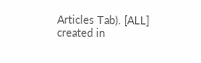Articles Tab). [ALL]
created in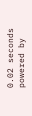0.02 seconds
powered by